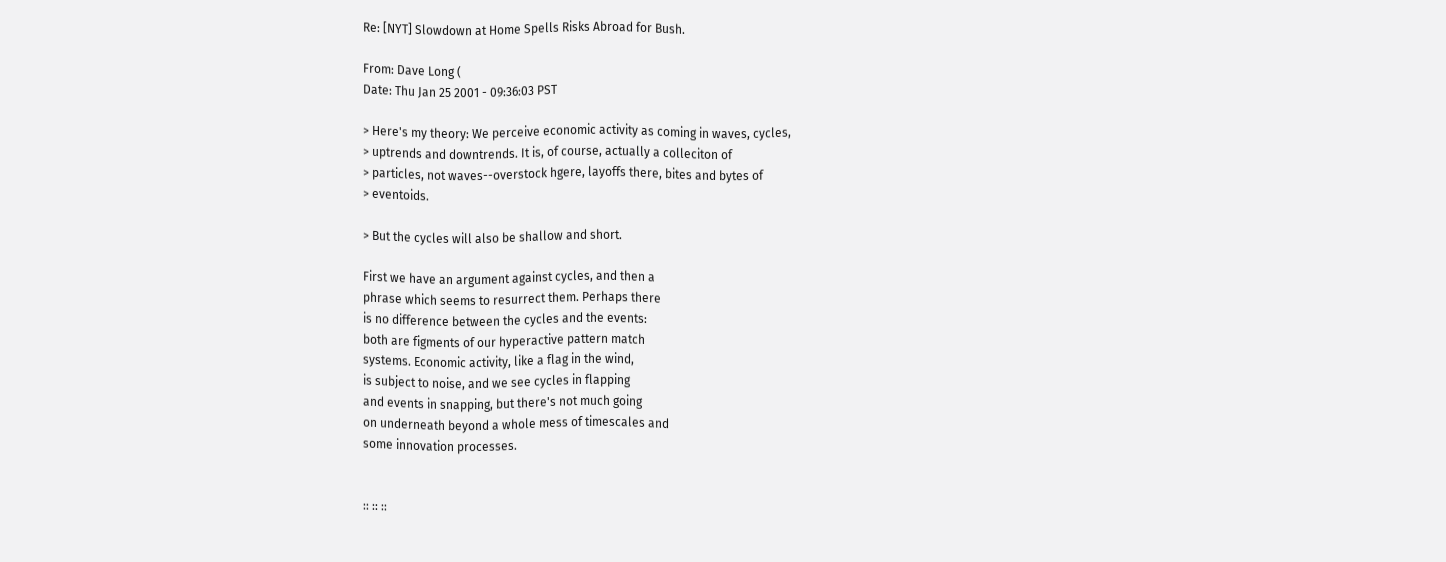Re: [NYT] Slowdown at Home Spells Risks Abroad for Bush.

From: Dave Long (
Date: Thu Jan 25 2001 - 09:36:03 PST

> Here's my theory: We perceive economic activity as coming in waves, cycles,
> uptrends and downtrends. It is, of course, actually a colleciton of
> particles, not waves--overstock hgere, layoffs there, bites and bytes of
> eventoids.

> But the cycles will also be shallow and short.

First we have an argument against cycles, and then a
phrase which seems to resurrect them. Perhaps there
is no difference between the cycles and the events:
both are figments of our hyperactive pattern match
systems. Economic activity, like a flag in the wind,
is subject to noise, and we see cycles in flapping
and events in snapping, but there's not much going
on underneath beyond a whole mess of timescales and
some innovation processes.


:: :: ::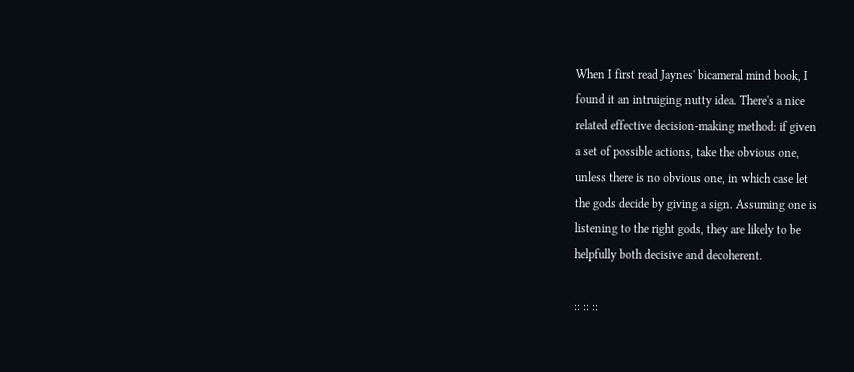When I first read Jaynes' bicameral mind book, I
found it an intruiging nutty idea. There's a nice
related effective decision-making method: if given
a set of possible actions, take the obvious one,
unless there is no obvious one, in which case let
the gods decide by giving a sign. Assuming one is
listening to the right gods, they are likely to be
helpfully both decisive and decoherent.

:: :: ::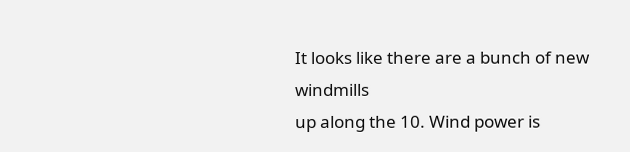It looks like there are a bunch of new windmills
up along the 10. Wind power is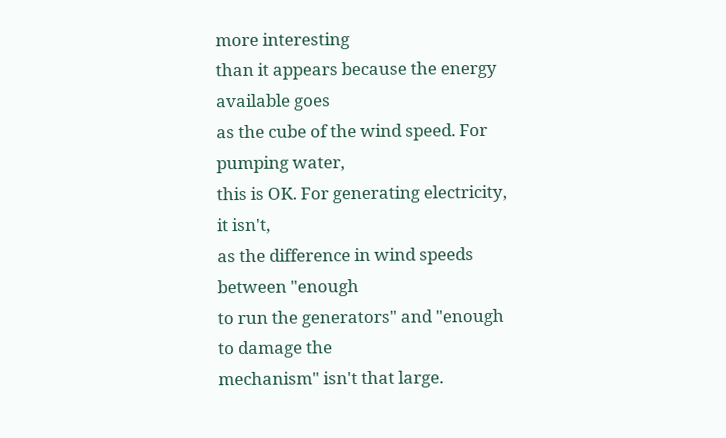more interesting
than it appears because the energy available goes
as the cube of the wind speed. For pumping water,
this is OK. For generating electricity, it isn't,
as the difference in wind speeds between "enough
to run the generators" and "enough to damage the
mechanism" isn't that large.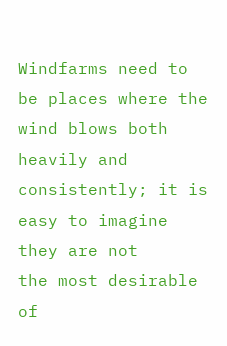Windfarms need to
be places where the wind blows both heavily and
consistently; it is easy to imagine they are not
the most desirable of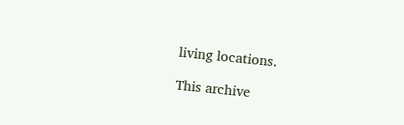living locations.

This archive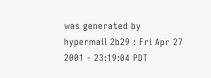was generated by hypermail 2b29 : Fri Apr 27 2001 - 23:19:04 PDT